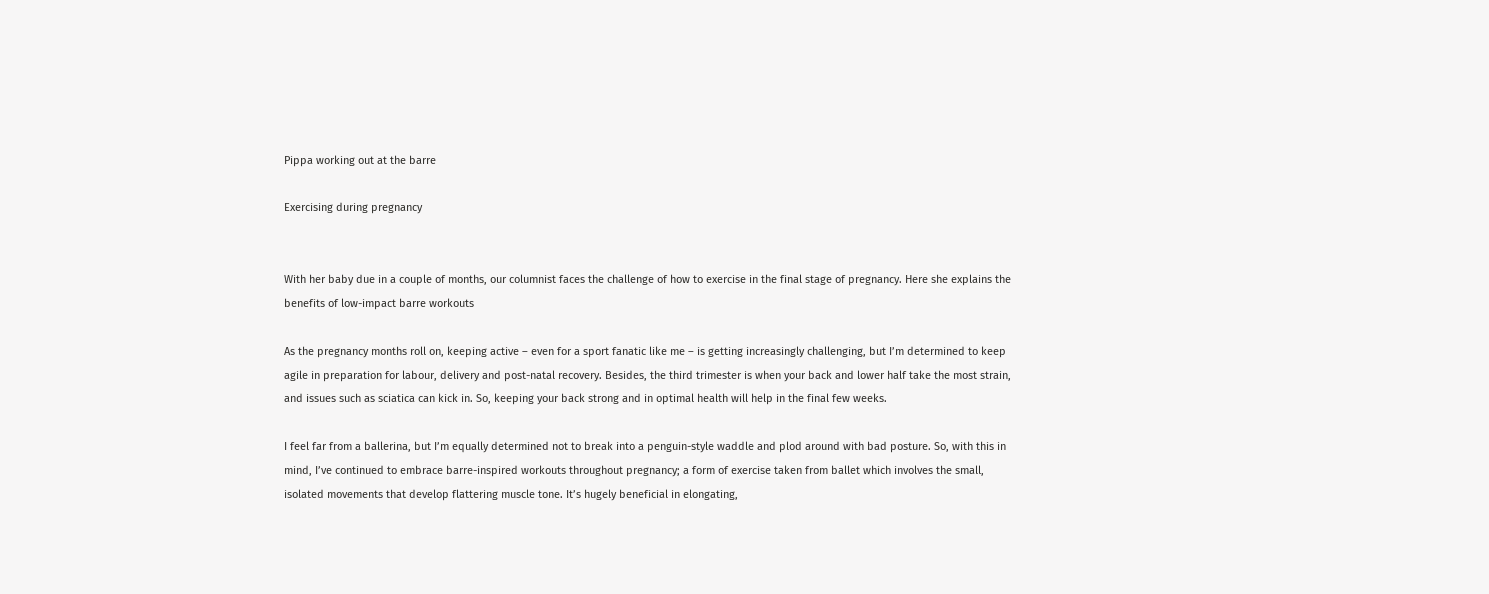Pippa working out at the barre

Exercising during pregnancy


With her baby due in a couple of months, our columnist faces the challenge of how to exercise in the final stage of pregnancy. Here she explains the benefits of low-impact barre workouts

As the pregnancy months roll on, keeping active – even for a sport fanatic like me – is getting increasingly challenging, but I’m determined to keep agile in preparation for labour, delivery and post-natal recovery. Besides, the third trimester is when your back and lower half take the most strain, and issues such as sciatica can kick in. So, keeping your back strong and in optimal health will help in the final few weeks.

I feel far from a ballerina, but I’m equally determined not to break into a penguin-style waddle and plod around with bad posture. So, with this in mind, I’ve continued to embrace barre-inspired workouts throughout pregnancy; a form of exercise taken from ballet which involves the small, isolated movements that develop flattering muscle tone. It’s hugely beneficial in elongating,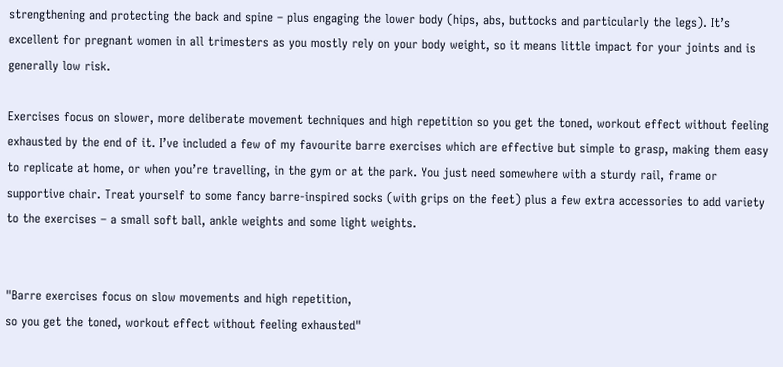strengthening and protecting the back and spine – plus engaging the lower body (hips, abs, buttocks and particularly the legs). It’s excellent for pregnant women in all trimesters as you mostly rely on your body weight, so it means little impact for your joints and is generally low risk.

Exercises focus on slower, more deliberate movement techniques and high repetition so you get the toned, workout effect without feeling exhausted by the end of it. I’ve included a few of my favourite barre exercises which are effective but simple to grasp, making them easy to replicate at home, or when you’re travelling, in the gym or at the park. You just need somewhere with a sturdy rail, frame or supportive chair. Treat yourself to some fancy barre-inspired socks (with grips on the feet) plus a few extra accessories to add variety to the exercises – a small soft ball, ankle weights and some light weights.


"Barre exercises focus on slow movements and high repetition,
so you get the toned, workout effect without feeling exhausted"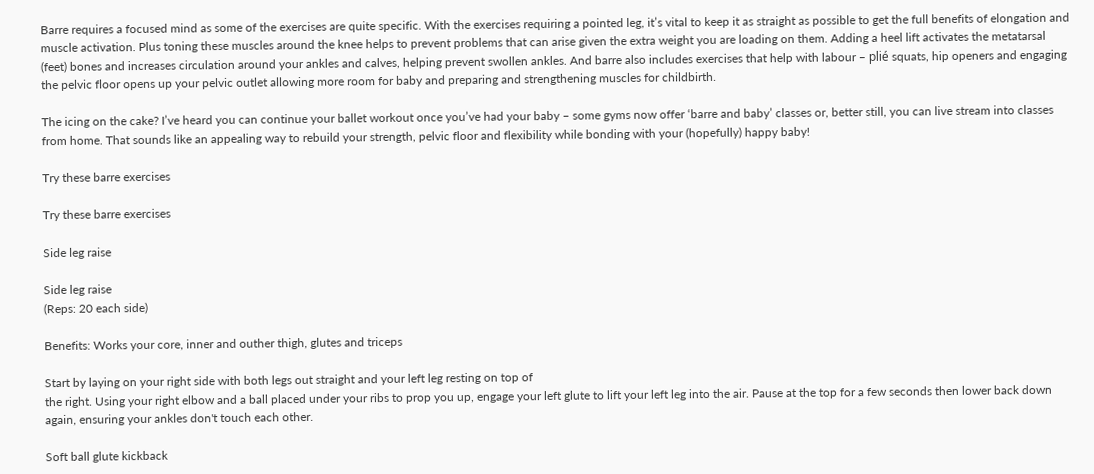Barre requires a focused mind as some of the exercises are quite specific. With the exercises requiring a pointed leg, it’s vital to keep it as straight as possible to get the full benefits of elongation and muscle activation. Plus toning these muscles around the knee helps to prevent problems that can arise given the extra weight you are loading on them. Adding a heel lift activates the metatarsal (feet) bones and increases circulation around your ankles and calves, helping prevent swollen ankles. And barre also includes exercises that help with labour – plié squats, hip openers and engaging the pelvic floor opens up your pelvic outlet allowing more room for baby and preparing and strengthening muscles for childbirth.

The icing on the cake? I’ve heard you can continue your ballet workout once you’ve had your baby – some gyms now offer ‘barre and baby’ classes or, better still, you can live stream into classes from home. That sounds like an appealing way to rebuild your strength, pelvic floor and flexibility while bonding with your (hopefully) happy baby!

Try these barre exercises

Try these barre exercises

Side leg raise

Side leg raise
(Reps: 20 each side)

Benefits: Works your core, inner and outher thigh, glutes and triceps

Start by laying on your right side with both legs out straight and your left leg resting on top of
the right. Using your right elbow and a ball placed under your ribs to prop you up, engage your left glute to lift your left leg into the air. Pause at the top for a few seconds then lower back down again, ensuring your ankles don't touch each other.

Soft ball glute kickback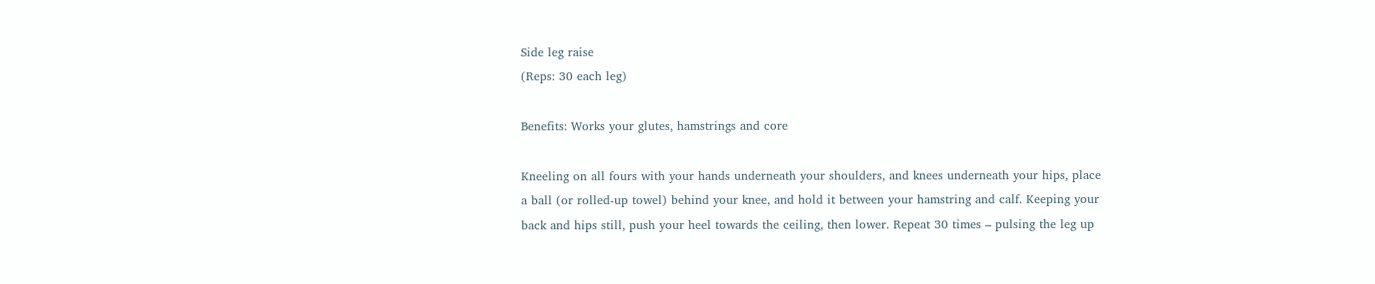Side leg raise
(Reps: 30 each leg)

Benefits: Works your glutes, hamstrings and core

Kneeling on all fours with your hands underneath your shoulders, and knees underneath your hips, place a ball (or rolled-up towel) behind your knee, and hold it between your hamstring and calf. Keeping your back and hips still, push your heel towards the ceiling, then lower. Repeat 30 times – pulsing the leg up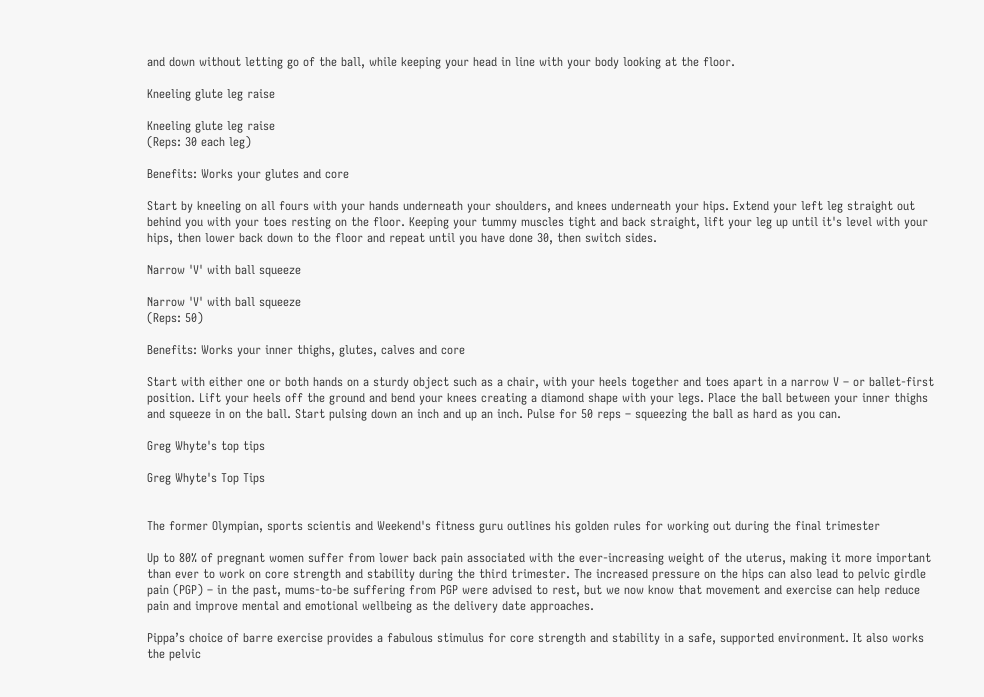and down without letting go of the ball, while keeping your head in line with your body looking at the floor.

Kneeling glute leg raise

Kneeling glute leg raise
(Reps: 30 each leg)

Benefits: Works your glutes and core

Start by kneeling on all fours with your hands underneath your shoulders, and knees underneath your hips. Extend your left leg straight out behind you with your toes resting on the floor. Keeping your tummy muscles tight and back straight, lift your leg up until it's level with your hips, then lower back down to the floor and repeat until you have done 30, then switch sides.

Narrow 'V' with ball squeeze

Narrow 'V' with ball squeeze
(Reps: 50)

Benefits: Works your inner thighs, glutes, calves and core

Start with either one or both hands on a sturdy object such as a chair, with your heels together and toes apart in a narrow V – or ballet-first position. Lift your heels off the ground and bend your knees creating a diamond shape with your legs. Place the ball between your inner thighs and squeeze in on the ball. Start pulsing down an inch and up an inch. Pulse for 50 reps – squeezing the ball as hard as you can.

Greg Whyte's top tips

Greg Whyte's Top Tips


The former Olympian, sports scientis and Weekend's fitness guru outlines his golden rules for working out during the final trimester

Up to 80% of pregnant women suffer from lower back pain associated with the ever-increasing weight of the uterus, making it more important than ever to work on core strength and stability during the third trimester. The increased pressure on the hips can also lead to pelvic girdle pain (PGP) – in the past, mums-to-be suffering from PGP were advised to rest, but we now know that movement and exercise can help reduce pain and improve mental and emotional wellbeing as the delivery date approaches.

Pippa’s choice of barre exercise provides a fabulous stimulus for core strength and stability in a safe, supported environment. It also works the pelvic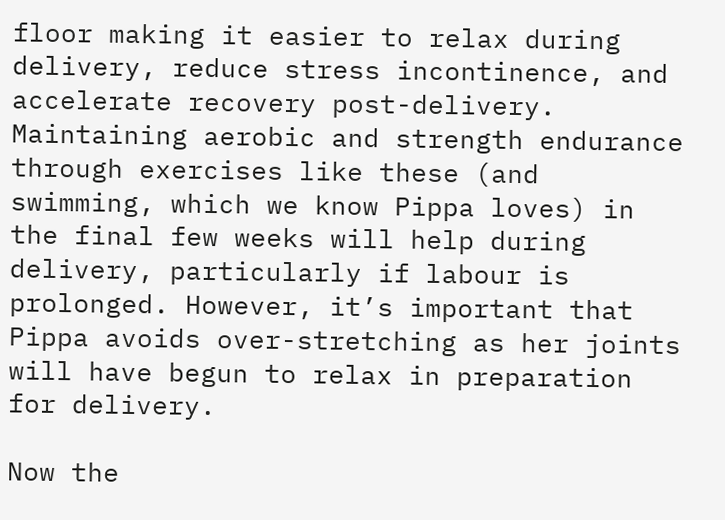floor making it easier to relax during delivery, reduce stress incontinence, and accelerate recovery post-delivery. Maintaining aerobic and strength endurance through exercises like these (and swimming, which we know Pippa loves) in the final few weeks will help during delivery, particularly if labour is prolonged. However, it’s important that Pippa avoids over-stretching as her joints will have begun to relax in preparation for delivery.

Now the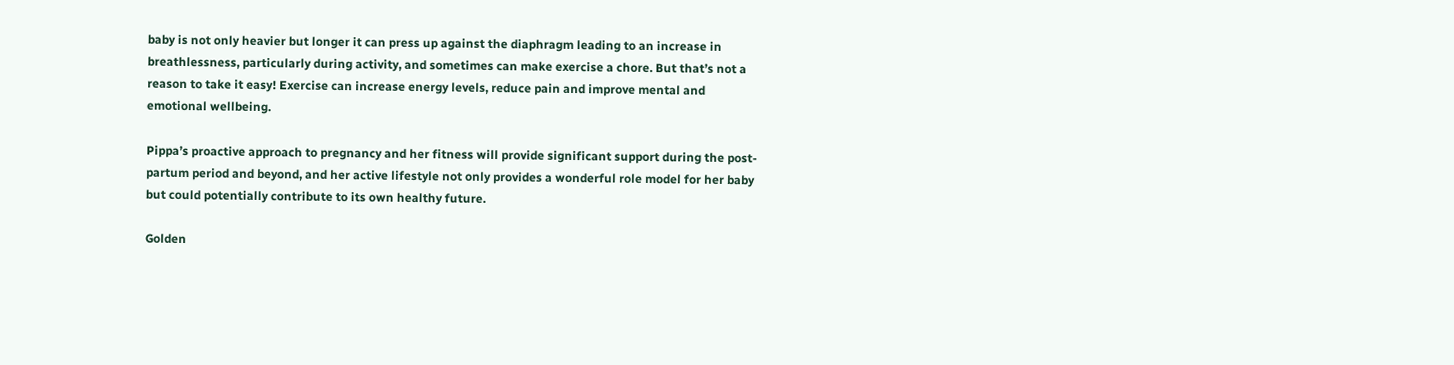baby is not only heavier but longer it can press up against the diaphragm leading to an increase in breathlessness, particularly during activity, and sometimes can make exercise a chore. But that’s not a reason to take it easy! Exercise can increase energy levels, reduce pain and improve mental and emotional wellbeing.

Pippa’s proactive approach to pregnancy and her fitness will provide significant support during the post-partum period and beyond, and her active lifestyle not only provides a wonderful role model for her baby but could potentially contribute to its own healthy future.

Golden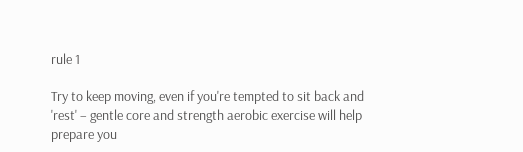rule 1

Try to keep moving, even if you're tempted to sit back and 'rest' – gentle core and strength aerobic exercise will help prepare you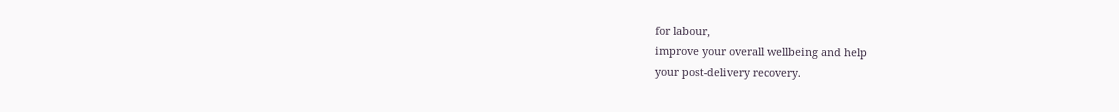for labour,
improve your overall wellbeing and help
your post-delivery recovery.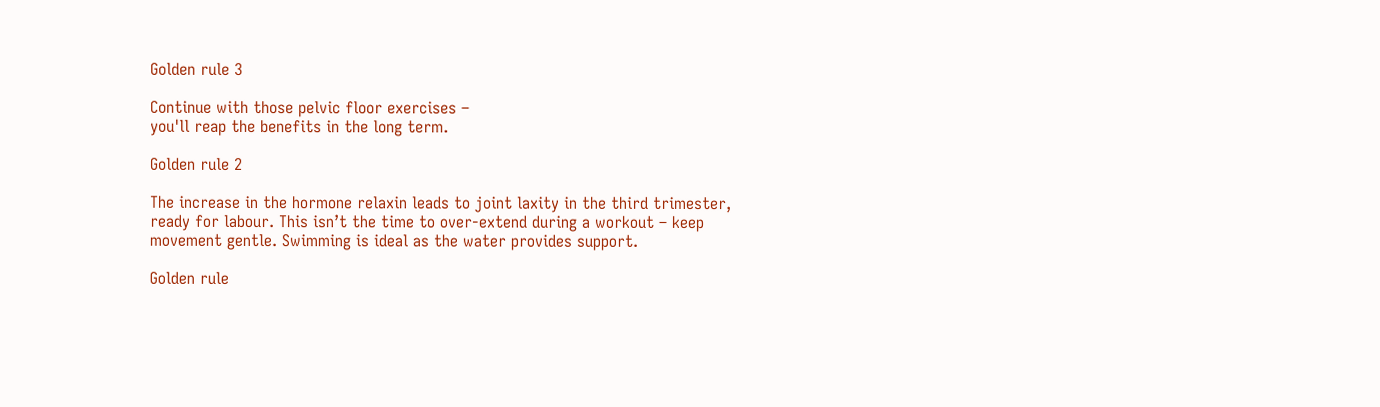Golden rule 3

Continue with those pelvic floor exercises –
you'll reap the benefits in the long term.

Golden rule 2

The increase in the hormone relaxin leads to joint laxity in the third trimester, ready for labour. This isn’t the time to over-extend during a workout – keep movement gentle. Swimming is ideal as the water provides support.

Golden rule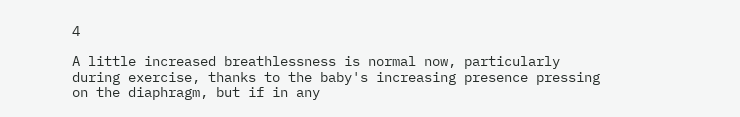4

A little increased breathlessness is normal now, particularly during exercise, thanks to the baby's increasing presence pressing on the diaphragm, but if in any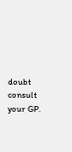doubt consult your GP.